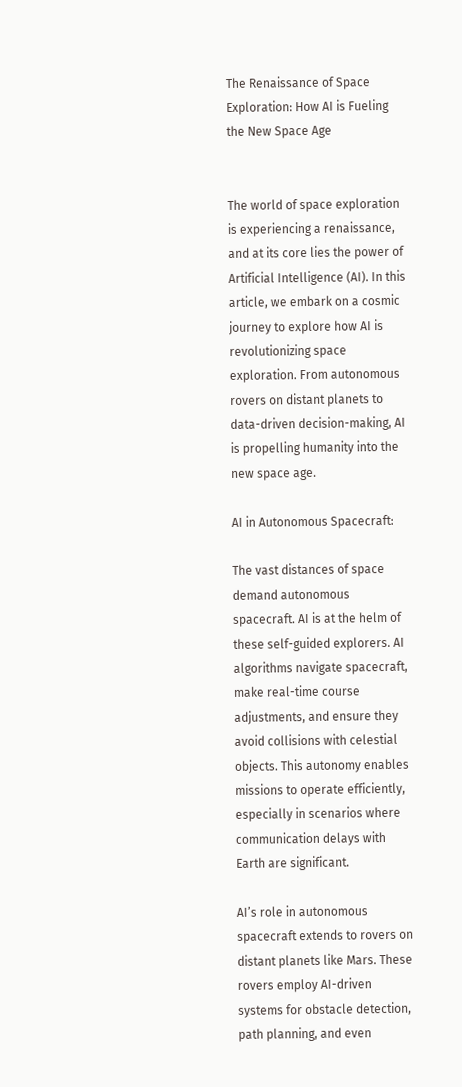The Renaissance of Space Exploration: How AI is Fueling the New Space Age


The world of space exploration is experiencing a renaissance, and at its core lies the power of Artificial Intelligence (AI). In this article, we embark on a cosmic journey to explore how AI is revolutionizing space exploration. From autonomous rovers on distant planets to data-driven decision-making, AI is propelling humanity into the new space age.

AI in Autonomous Spacecraft:

The vast distances of space demand autonomous spacecraft. AI is at the helm of these self-guided explorers. AI algorithms navigate spacecraft, make real-time course adjustments, and ensure they avoid collisions with celestial objects. This autonomy enables missions to operate efficiently, especially in scenarios where communication delays with Earth are significant.

AI’s role in autonomous spacecraft extends to rovers on distant planets like Mars. These rovers employ AI-driven systems for obstacle detection, path planning, and even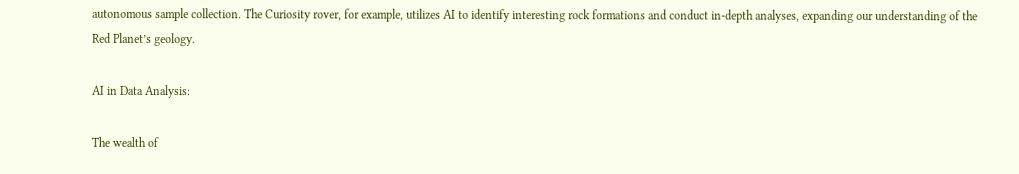autonomous sample collection. The Curiosity rover, for example, utilizes AI to identify interesting rock formations and conduct in-depth analyses, expanding our understanding of the Red Planet’s geology.

AI in Data Analysis:

The wealth of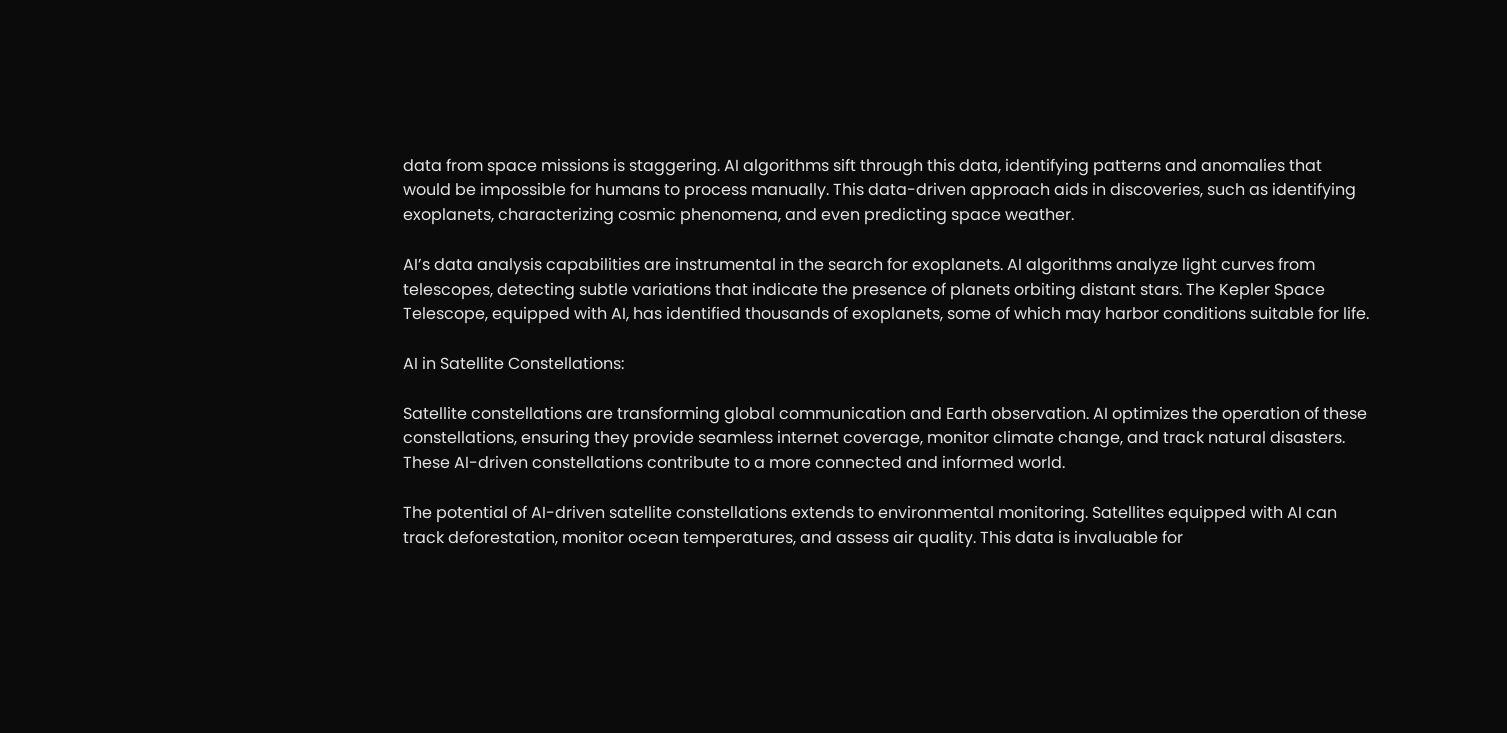data from space missions is staggering. AI algorithms sift through this data, identifying patterns and anomalies that would be impossible for humans to process manually. This data-driven approach aids in discoveries, such as identifying exoplanets, characterizing cosmic phenomena, and even predicting space weather.

AI’s data analysis capabilities are instrumental in the search for exoplanets. AI algorithms analyze light curves from telescopes, detecting subtle variations that indicate the presence of planets orbiting distant stars. The Kepler Space Telescope, equipped with AI, has identified thousands of exoplanets, some of which may harbor conditions suitable for life.

AI in Satellite Constellations:

Satellite constellations are transforming global communication and Earth observation. AI optimizes the operation of these constellations, ensuring they provide seamless internet coverage, monitor climate change, and track natural disasters. These AI-driven constellations contribute to a more connected and informed world.

The potential of AI-driven satellite constellations extends to environmental monitoring. Satellites equipped with AI can track deforestation, monitor ocean temperatures, and assess air quality. This data is invaluable for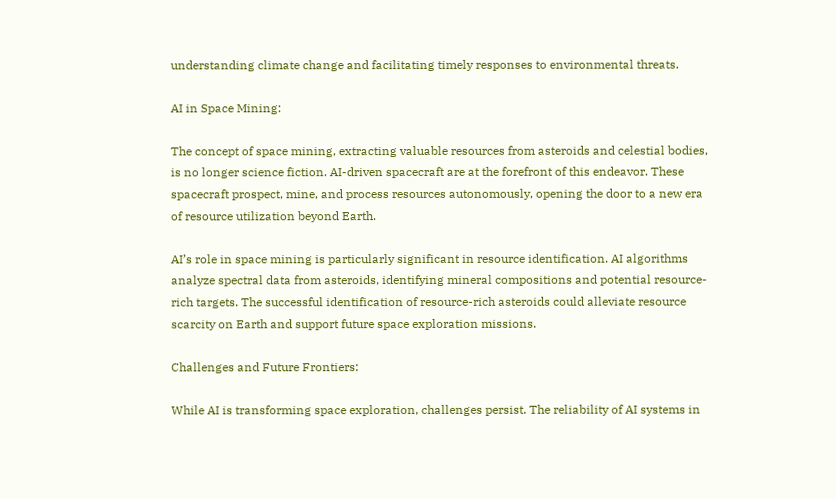understanding climate change and facilitating timely responses to environmental threats.

AI in Space Mining:

The concept of space mining, extracting valuable resources from asteroids and celestial bodies, is no longer science fiction. AI-driven spacecraft are at the forefront of this endeavor. These spacecraft prospect, mine, and process resources autonomously, opening the door to a new era of resource utilization beyond Earth.

AI’s role in space mining is particularly significant in resource identification. AI algorithms analyze spectral data from asteroids, identifying mineral compositions and potential resource-rich targets. The successful identification of resource-rich asteroids could alleviate resource scarcity on Earth and support future space exploration missions.

Challenges and Future Frontiers:

While AI is transforming space exploration, challenges persist. The reliability of AI systems in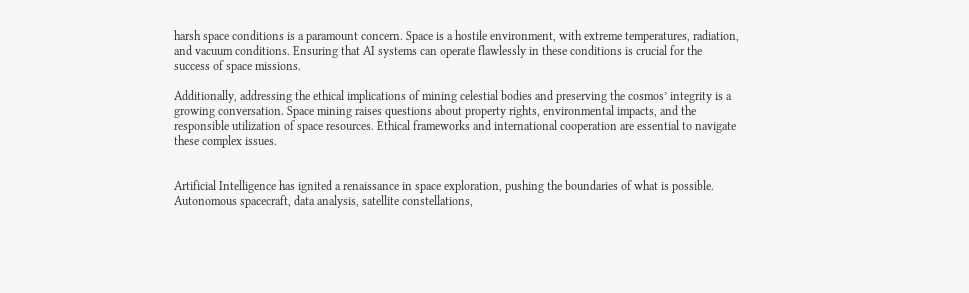harsh space conditions is a paramount concern. Space is a hostile environment, with extreme temperatures, radiation, and vacuum conditions. Ensuring that AI systems can operate flawlessly in these conditions is crucial for the success of space missions.

Additionally, addressing the ethical implications of mining celestial bodies and preserving the cosmos’ integrity is a growing conversation. Space mining raises questions about property rights, environmental impacts, and the responsible utilization of space resources. Ethical frameworks and international cooperation are essential to navigate these complex issues.


Artificial Intelligence has ignited a renaissance in space exploration, pushing the boundaries of what is possible. Autonomous spacecraft, data analysis, satellite constellations,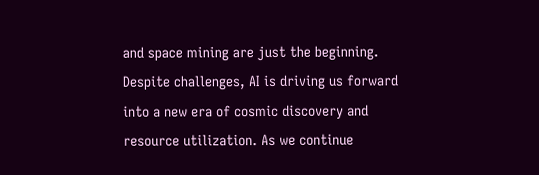and space mining are just the beginning. Despite challenges, AI is driving us forward into a new era of cosmic discovery and resource utilization. As we continue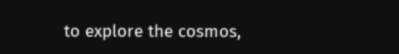to explore the cosmos,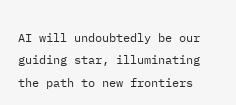AI will undoubtedly be our guiding star, illuminating the path to new frontiers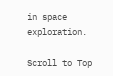in space exploration.

Scroll to Top